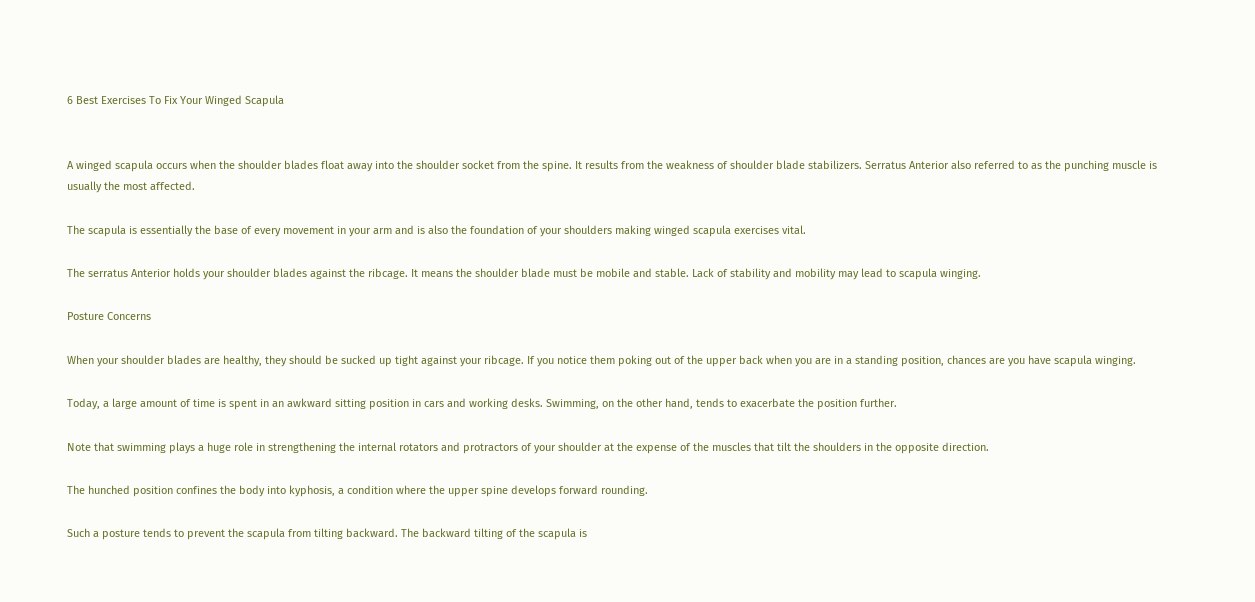6 Best Exercises To Fix Your Winged Scapula


A winged scapula occurs when the shoulder blades float away into the shoulder socket from the spine. It results from the weakness of shoulder blade stabilizers. Serratus Anterior also referred to as the punching muscle is usually the most affected.

The scapula is essentially the base of every movement in your arm and is also the foundation of your shoulders making winged scapula exercises vital.

The serratus Anterior holds your shoulder blades against the ribcage. It means the shoulder blade must be mobile and stable. Lack of stability and mobility may lead to scapula winging.

Posture Concerns

When your shoulder blades are healthy, they should be sucked up tight against your ribcage. If you notice them poking out of the upper back when you are in a standing position, chances are you have scapula winging.

Today, a large amount of time is spent in an awkward sitting position in cars and working desks. Swimming, on the other hand, tends to exacerbate the position further.

Note that swimming plays a huge role in strengthening the internal rotators and protractors of your shoulder at the expense of the muscles that tilt the shoulders in the opposite direction.

The hunched position confines the body into kyphosis, a condition where the upper spine develops forward rounding.

Such a posture tends to prevent the scapula from tilting backward. The backward tilting of the scapula is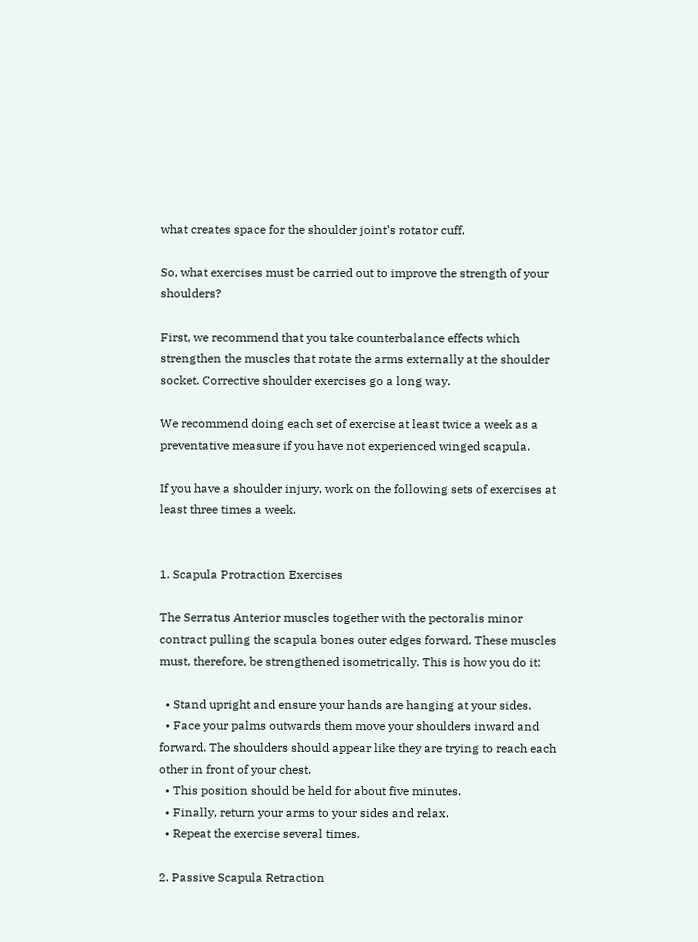what creates space for the shoulder joint’s rotator cuff.

So, what exercises must be carried out to improve the strength of your shoulders?

First, we recommend that you take counterbalance effects which strengthen the muscles that rotate the arms externally at the shoulder socket. Corrective shoulder exercises go a long way.

We recommend doing each set of exercise at least twice a week as a preventative measure if you have not experienced winged scapula.

If you have a shoulder injury, work on the following sets of exercises at least three times a week.


1. Scapula Protraction Exercises

The Serratus Anterior muscles together with the pectoralis minor contract pulling the scapula bones outer edges forward. These muscles must, therefore, be strengthened isometrically. This is how you do it:

  • Stand upright and ensure your hands are hanging at your sides.
  • Face your palms outwards them move your shoulders inward and forward. The shoulders should appear like they are trying to reach each other in front of your chest.
  • This position should be held for about five minutes.
  • Finally, return your arms to your sides and relax.
  • Repeat the exercise several times.

2. Passive Scapula Retraction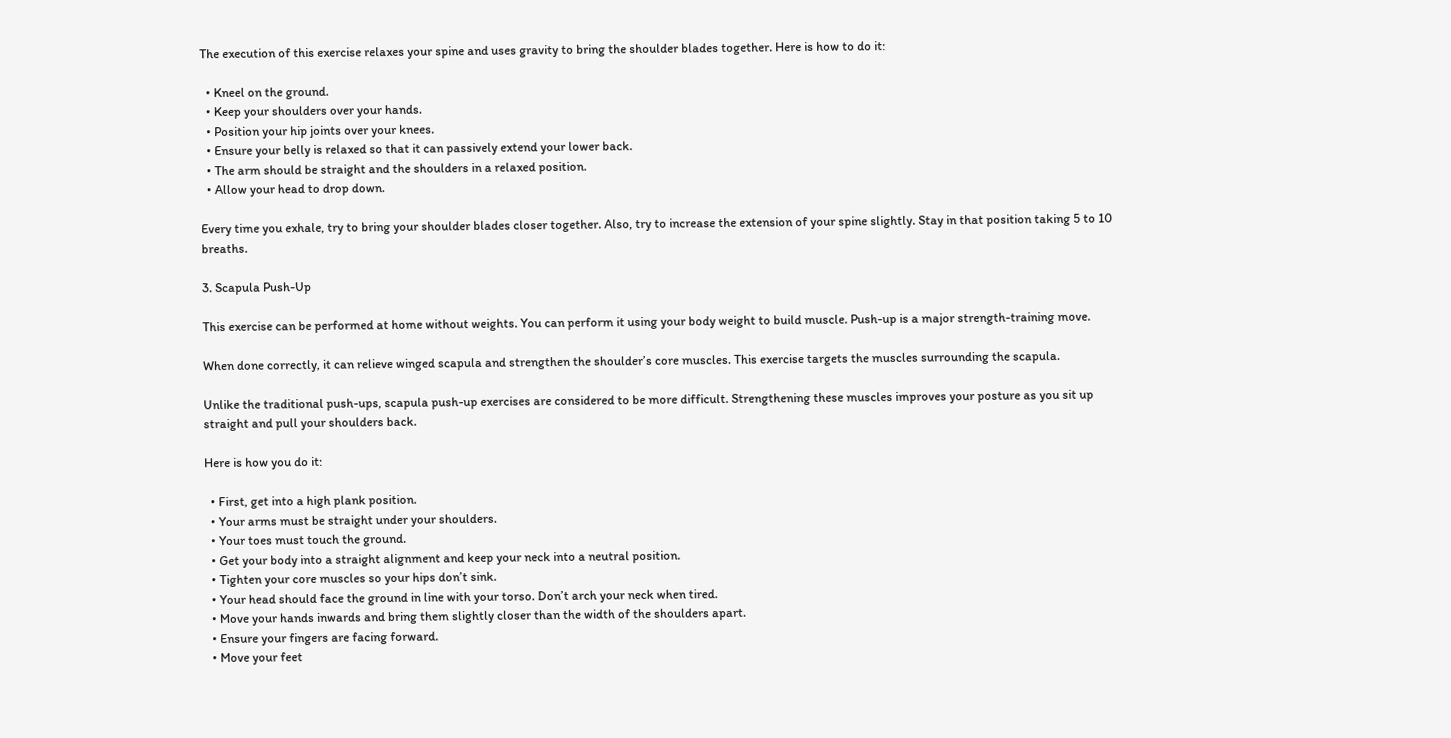The execution of this exercise relaxes your spine and uses gravity to bring the shoulder blades together. Here is how to do it:

  • Kneel on the ground.
  • Keep your shoulders over your hands.
  • Position your hip joints over your knees.
  • Ensure your belly is relaxed so that it can passively extend your lower back.
  • The arm should be straight and the shoulders in a relaxed position.
  • Allow your head to drop down.

Every time you exhale, try to bring your shoulder blades closer together. Also, try to increase the extension of your spine slightly. Stay in that position taking 5 to 10 breaths.

3. Scapula Push-Up

This exercise can be performed at home without weights. You can perform it using your body weight to build muscle. Push-up is a major strength-training move.

When done correctly, it can relieve winged scapula and strengthen the shoulder’s core muscles. This exercise targets the muscles surrounding the scapula.

Unlike the traditional push-ups, scapula push-up exercises are considered to be more difficult. Strengthening these muscles improves your posture as you sit up straight and pull your shoulders back.

Here is how you do it:

  • First, get into a high plank position.
  • Your arms must be straight under your shoulders.
  • Your toes must touch the ground.
  • Get your body into a straight alignment and keep your neck into a neutral position.
  • Tighten your core muscles so your hips don’t sink.
  • Your head should face the ground in line with your torso. Don’t arch your neck when tired.
  • Move your hands inwards and bring them slightly closer than the width of the shoulders apart.
  • Ensure your fingers are facing forward.
  • Move your feet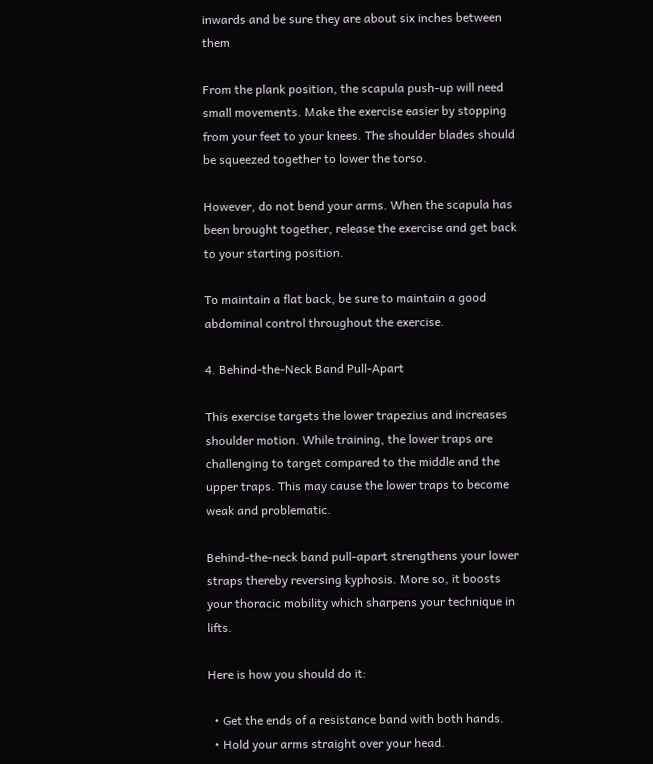inwards and be sure they are about six inches between them

From the plank position, the scapula push-up will need small movements. Make the exercise easier by stopping from your feet to your knees. The shoulder blades should be squeezed together to lower the torso.

However, do not bend your arms. When the scapula has been brought together, release the exercise and get back to your starting position.

To maintain a flat back, be sure to maintain a good abdominal control throughout the exercise.

4. Behind-the-Neck Band Pull-Apart

This exercise targets the lower trapezius and increases shoulder motion. While training, the lower traps are challenging to target compared to the middle and the upper traps. This may cause the lower traps to become weak and problematic.

Behind-the-neck band pull-apart strengthens your lower straps thereby reversing kyphosis. More so, it boosts your thoracic mobility which sharpens your technique in lifts.

Here is how you should do it:

  • Get the ends of a resistance band with both hands.
  • Hold your arms straight over your head.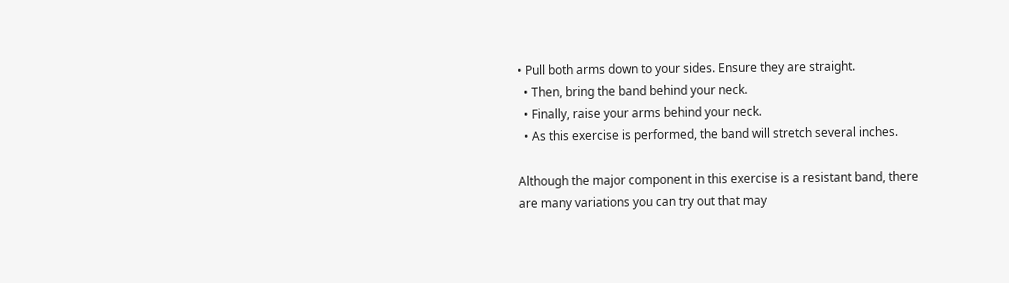• Pull both arms down to your sides. Ensure they are straight.
  • Then, bring the band behind your neck.
  • Finally, raise your arms behind your neck.
  • As this exercise is performed, the band will stretch several inches.

Although the major component in this exercise is a resistant band, there are many variations you can try out that may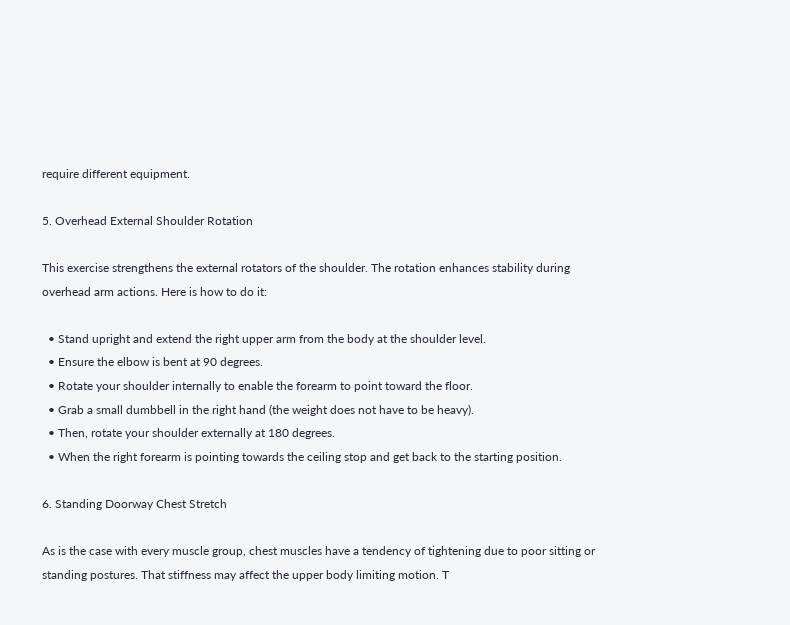require different equipment.

5. Overhead External Shoulder Rotation

This exercise strengthens the external rotators of the shoulder. The rotation enhances stability during overhead arm actions. Here is how to do it:

  • Stand upright and extend the right upper arm from the body at the shoulder level.
  • Ensure the elbow is bent at 90 degrees.
  • Rotate your shoulder internally to enable the forearm to point toward the floor.
  • Grab a small dumbbell in the right hand (the weight does not have to be heavy).
  • Then, rotate your shoulder externally at 180 degrees.
  • When the right forearm is pointing towards the ceiling stop and get back to the starting position.

6. Standing Doorway Chest Stretch

As is the case with every muscle group, chest muscles have a tendency of tightening due to poor sitting or standing postures. That stiffness may affect the upper body limiting motion. T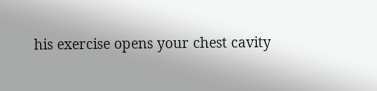his exercise opens your chest cavity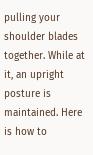pulling your shoulder blades together. While at it, an upright posture is maintained. Here is how to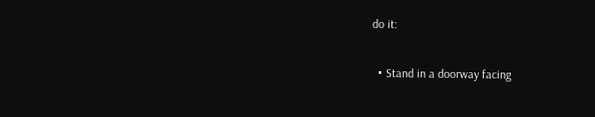do it:

  • Stand in a doorway facing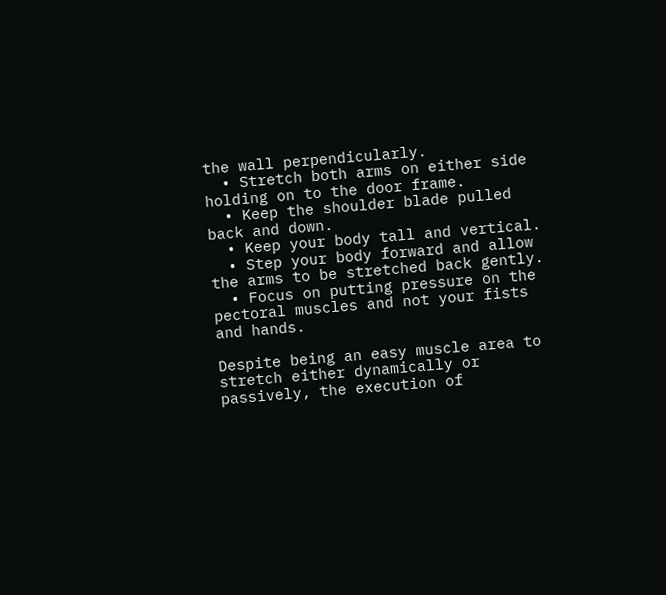the wall perpendicularly.
  • Stretch both arms on either side holding on to the door frame.
  • Keep the shoulder blade pulled back and down.
  • Keep your body tall and vertical.
  • Step your body forward and allow the arms to be stretched back gently.
  • Focus on putting pressure on the pectoral muscles and not your fists and hands.

Despite being an easy muscle area to stretch either dynamically or passively, the execution of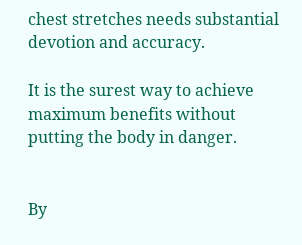chest stretches needs substantial devotion and accuracy.

It is the surest way to achieve maximum benefits without putting the body in danger.


By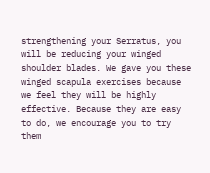strengthening your Serratus, you will be reducing your winged shoulder blades. We gave you these winged scapula exercises because we feel they will be highly effective. Because they are easy to do, we encourage you to try them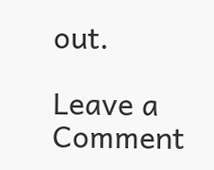out.

Leave a Comment